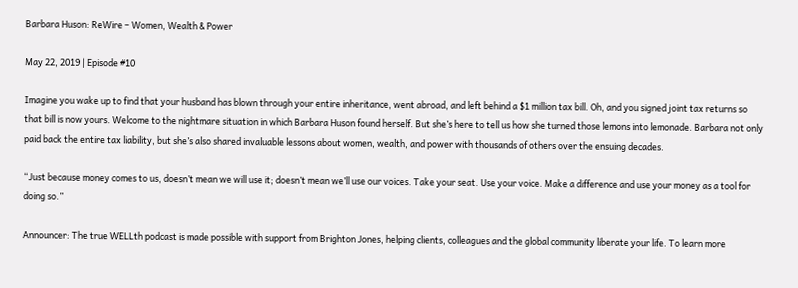Barbara Huson: ReWire – Women, Wealth & Power

May 22, 2019 | Episode #10

Imagine you wake up to find that your husband has blown through your entire inheritance, went abroad, and left behind a $1 million tax bill. Oh, and you signed joint tax returns so that bill is now yours. Welcome to the nightmare situation in which Barbara Huson found herself. But she’s here to tell us how she turned those lemons into lemonade. Barbara not only paid back the entire tax liability, but she’s also shared invaluable lessons about women, wealth, and power with thousands of others over the ensuing decades.

“Just because money comes to us, doesn’t mean we will use it; doesn’t mean we’ll use our voices. Take your seat. Use your voice. Make a difference and use your money as a tool for doing so.”

Announcer: The true WELLth podcast is made possible with support from Brighton Jones, helping clients, colleagues and the global community liberate your life. To learn more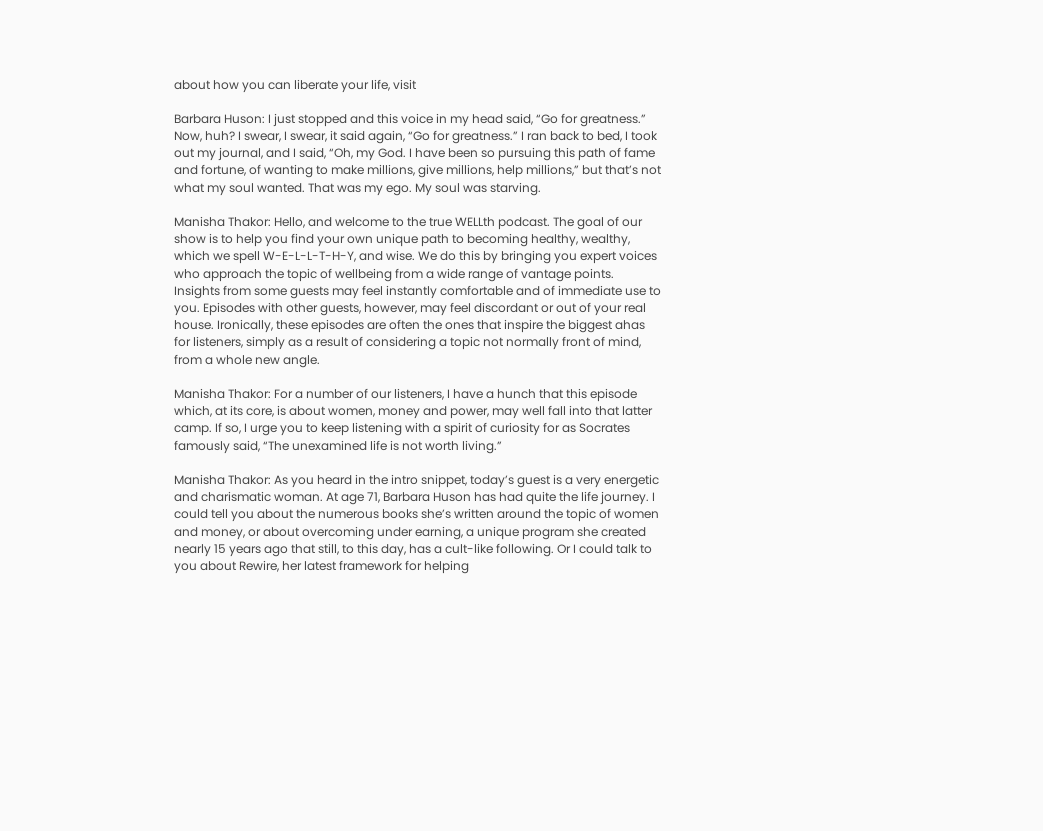about how you can liberate your life, visit

Barbara Huson: I just stopped and this voice in my head said, “Go for greatness.” Now, huh? I swear, I swear, it said again, “Go for greatness.” I ran back to bed, I took out my journal, and I said, “Oh, my God. I have been so pursuing this path of fame and fortune, of wanting to make millions, give millions, help millions,” but that’s not what my soul wanted. That was my ego. My soul was starving.

Manisha Thakor: Hello, and welcome to the true WELLth podcast. The goal of our show is to help you find your own unique path to becoming healthy, wealthy, which we spell W-E-L-L-T-H-Y, and wise. We do this by bringing you expert voices who approach the topic of wellbeing from a wide range of vantage points. Insights from some guests may feel instantly comfortable and of immediate use to you. Episodes with other guests, however, may feel discordant or out of your real house. Ironically, these episodes are often the ones that inspire the biggest ahas for listeners, simply as a result of considering a topic not normally front of mind, from a whole new angle.

Manisha Thakor: For a number of our listeners, I have a hunch that this episode which, at its core, is about women, money and power, may well fall into that latter camp. If so, I urge you to keep listening with a spirit of curiosity for as Socrates famously said, “The unexamined life is not worth living.”

Manisha Thakor: As you heard in the intro snippet, today’s guest is a very energetic and charismatic woman. At age 71, Barbara Huson has had quite the life journey. I could tell you about the numerous books she’s written around the topic of women and money, or about overcoming under earning, a unique program she created nearly 15 years ago that still, to this day, has a cult-like following. Or I could talk to you about Rewire, her latest framework for helping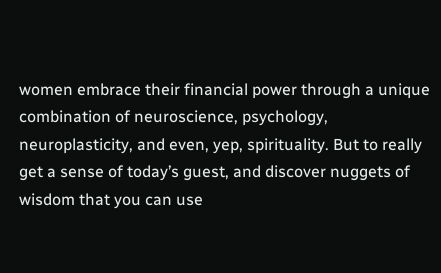women embrace their financial power through a unique combination of neuroscience, psychology, neuroplasticity, and even, yep, spirituality. But to really get a sense of today’s guest, and discover nuggets of wisdom that you can use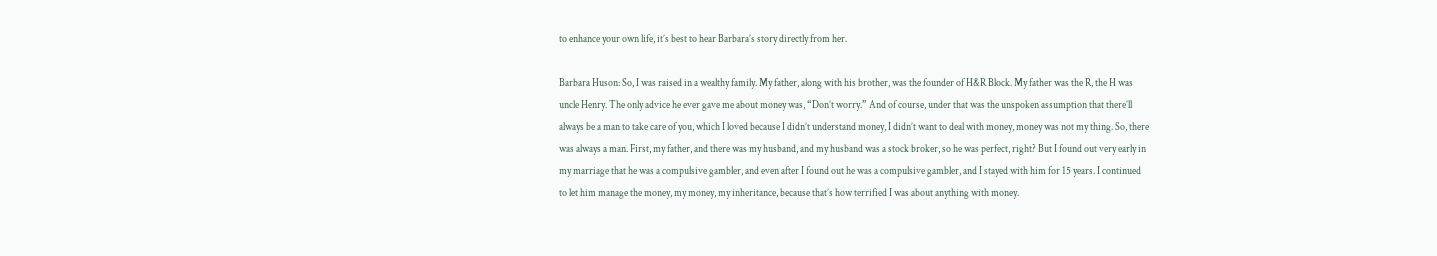to enhance your own life, it’s best to hear Barbara’s story directly from her.

Barbara Huson: So, I was raised in a wealthy family. My father, along with his brother, was the founder of H&R Block. My father was the R, the H was uncle Henry. The only advice he ever gave me about money was, “Don’t worry.” And of course, under that was the unspoken assumption that there’ll always be a man to take care of you, which I loved because I didn’t understand money, I didn’t want to deal with money, money was not my thing. So, there was always a man. First, my father, and there was my husband, and my husband was a stock broker, so he was perfect, right? But I found out very early in my marriage that he was a compulsive gambler, and even after I found out he was a compulsive gambler, and I stayed with him for 15 years. I continued to let him manage the money, my money, my inheritance, because that’s how terrified I was about anything with money.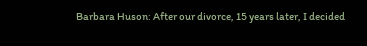Barbara Huson: After our divorce, 15 years later, I decided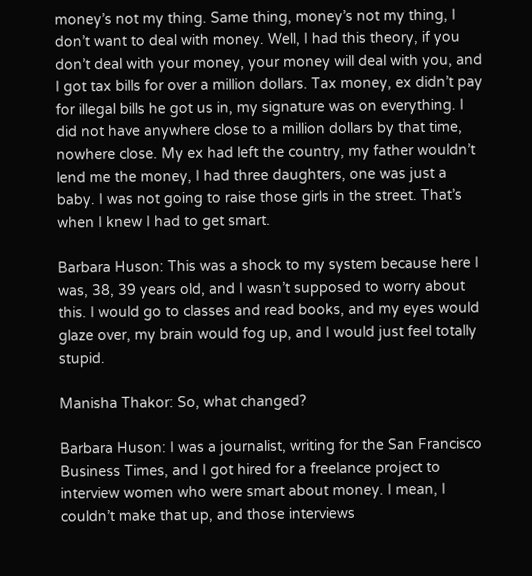money’s not my thing. Same thing, money’s not my thing, I don’t want to deal with money. Well, I had this theory, if you don’t deal with your money, your money will deal with you, and I got tax bills for over a million dollars. Tax money, ex didn’t pay for illegal bills he got us in, my signature was on everything. I did not have anywhere close to a million dollars by that time, nowhere close. My ex had left the country, my father wouldn’t lend me the money, I had three daughters, one was just a baby. I was not going to raise those girls in the street. That’s when I knew I had to get smart.

Barbara Huson: This was a shock to my system because here I was, 38, 39 years old, and I wasn’t supposed to worry about this. I would go to classes and read books, and my eyes would glaze over, my brain would fog up, and I would just feel totally stupid.

Manisha Thakor: So, what changed?

Barbara Huson: I was a journalist, writing for the San Francisco Business Times, and I got hired for a freelance project to interview women who were smart about money. I mean, I couldn’t make that up, and those interviews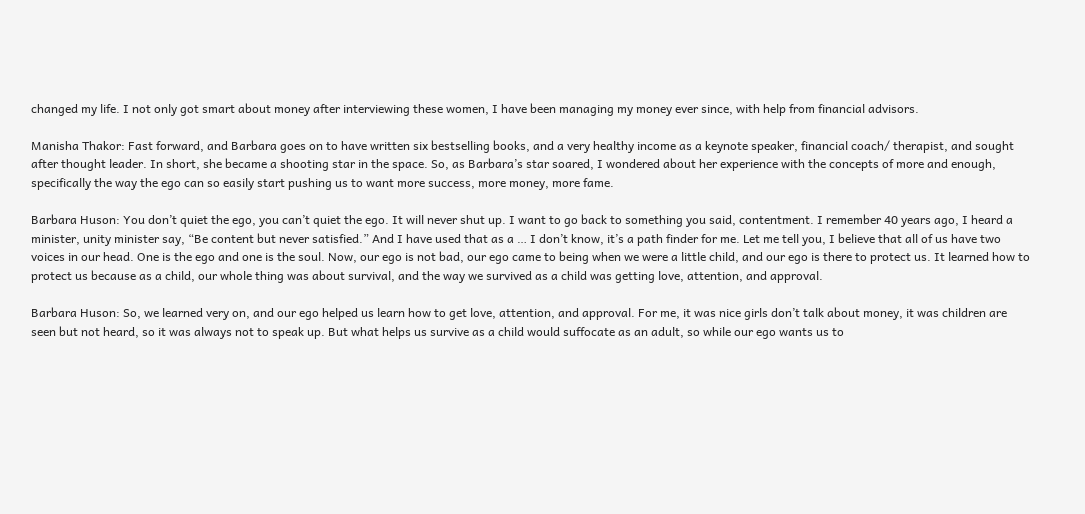changed my life. I not only got smart about money after interviewing these women, I have been managing my money ever since, with help from financial advisors.

Manisha Thakor: Fast forward, and Barbara goes on to have written six bestselling books, and a very healthy income as a keynote speaker, financial coach/ therapist, and sought after thought leader. In short, she became a shooting star in the space. So, as Barbara’s star soared, I wondered about her experience with the concepts of more and enough, specifically the way the ego can so easily start pushing us to want more success, more money, more fame.

Barbara Huson: You don’t quiet the ego, you can’t quiet the ego. It will never shut up. I want to go back to something you said, contentment. I remember 40 years ago, I heard a minister, unity minister say, “Be content but never satisfied.” And I have used that as a … I don’t know, it’s a path finder for me. Let me tell you, I believe that all of us have two voices in our head. One is the ego and one is the soul. Now, our ego is not bad, our ego came to being when we were a little child, and our ego is there to protect us. It learned how to protect us because as a child, our whole thing was about survival, and the way we survived as a child was getting love, attention, and approval.

Barbara Huson: So, we learned very on, and our ego helped us learn how to get love, attention, and approval. For me, it was nice girls don’t talk about money, it was children are seen but not heard, so it was always not to speak up. But what helps us survive as a child would suffocate as an adult, so while our ego wants us to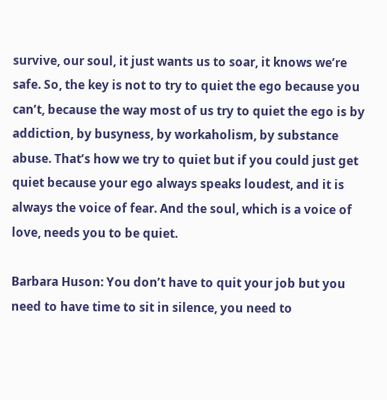survive, our soul, it just wants us to soar, it knows we’re safe. So, the key is not to try to quiet the ego because you can’t, because the way most of us try to quiet the ego is by addiction, by busyness, by workaholism, by substance abuse. That’s how we try to quiet but if you could just get quiet because your ego always speaks loudest, and it is always the voice of fear. And the soul, which is a voice of love, needs you to be quiet.

Barbara Huson: You don’t have to quit your job but you need to have time to sit in silence, you need to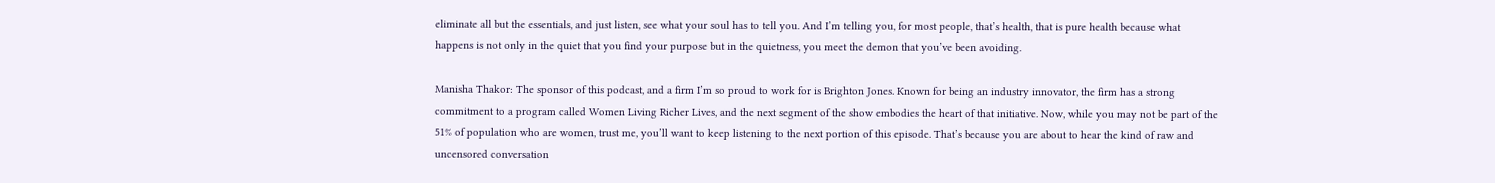eliminate all but the essentials, and just listen, see what your soul has to tell you. And I’m telling you, for most people, that’s health, that is pure health because what happens is not only in the quiet that you find your purpose but in the quietness, you meet the demon that you’ve been avoiding.

Manisha Thakor: The sponsor of this podcast, and a firm I’m so proud to work for is Brighton Jones. Known for being an industry innovator, the firm has a strong commitment to a program called Women Living Richer Lives, and the next segment of the show embodies the heart of that initiative. Now, while you may not be part of the 51% of population who are women, trust me, you’ll want to keep listening to the next portion of this episode. That’s because you are about to hear the kind of raw and uncensored conversation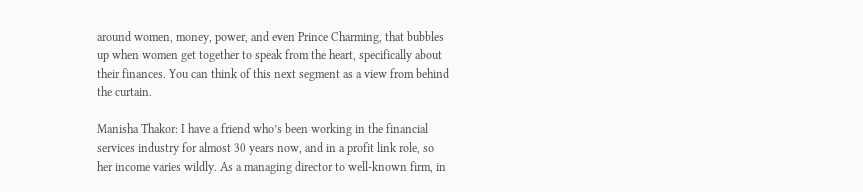around women, money, power, and even Prince Charming, that bubbles up when women get together to speak from the heart, specifically about their finances. You can think of this next segment as a view from behind the curtain.

Manisha Thakor: I have a friend who’s been working in the financial services industry for almost 30 years now, and in a profit link role, so her income varies wildly. As a managing director to well-known firm, in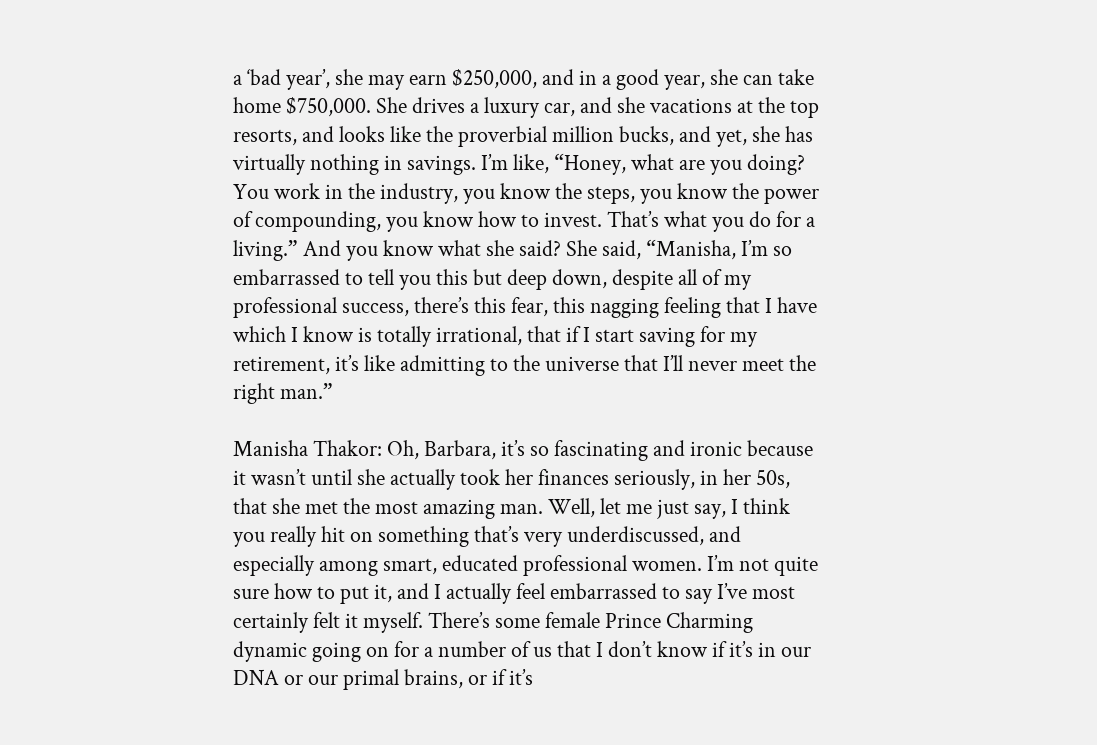a ‘bad year’, she may earn $250,000, and in a good year, she can take home $750,000. She drives a luxury car, and she vacations at the top resorts, and looks like the proverbial million bucks, and yet, she has virtually nothing in savings. I’m like, “Honey, what are you doing? You work in the industry, you know the steps, you know the power of compounding, you know how to invest. That’s what you do for a living.” And you know what she said? She said, “Manisha, I’m so embarrassed to tell you this but deep down, despite all of my professional success, there’s this fear, this nagging feeling that I have which I know is totally irrational, that if I start saving for my retirement, it’s like admitting to the universe that I’ll never meet the right man.”

Manisha Thakor: Oh, Barbara, it’s so fascinating and ironic because it wasn’t until she actually took her finances seriously, in her 50s, that she met the most amazing man. Well, let me just say, I think you really hit on something that’s very underdiscussed, and especially among smart, educated professional women. I’m not quite sure how to put it, and I actually feel embarrassed to say I’ve most certainly felt it myself. There’s some female Prince Charming dynamic going on for a number of us that I don’t know if it’s in our DNA or our primal brains, or if it’s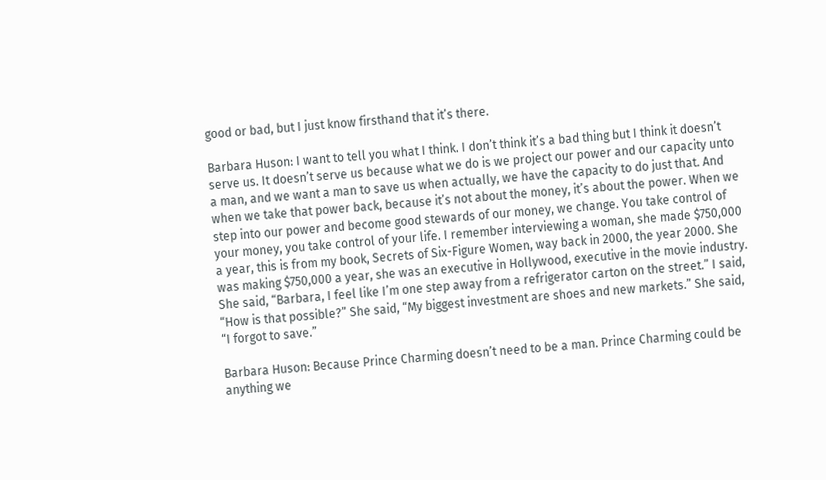good or bad, but I just know firsthand that it’s there.

Barbara Huson: I want to tell you what I think. I don’t think it’s a bad thing but I think it doesn’t serve us. It doesn’t serve us because what we do is we project our power and our capacity unto a man, and we want a man to save us when actually, we have the capacity to do just that. And when we take that power back, because it’s not about the money, it’s about the power. When we step into our power and become good stewards of our money, we change. You take control of your money, you take control of your life. I remember interviewing a woman, she made $750,000 a year, this is from my book, Secrets of Six-Figure Women, way back in 2000, the year 2000. She was making $750,000 a year, she was an executive in Hollywood, executive in the movie industry. She said, “Barbara, I feel like I’m one step away from a refrigerator carton on the street.” I said, “How is that possible?” She said, “My biggest investment are shoes and new markets.” She said, “I forgot to save.”

Barbara Huson: Because Prince Charming doesn’t need to be a man. Prince Charming could be anything we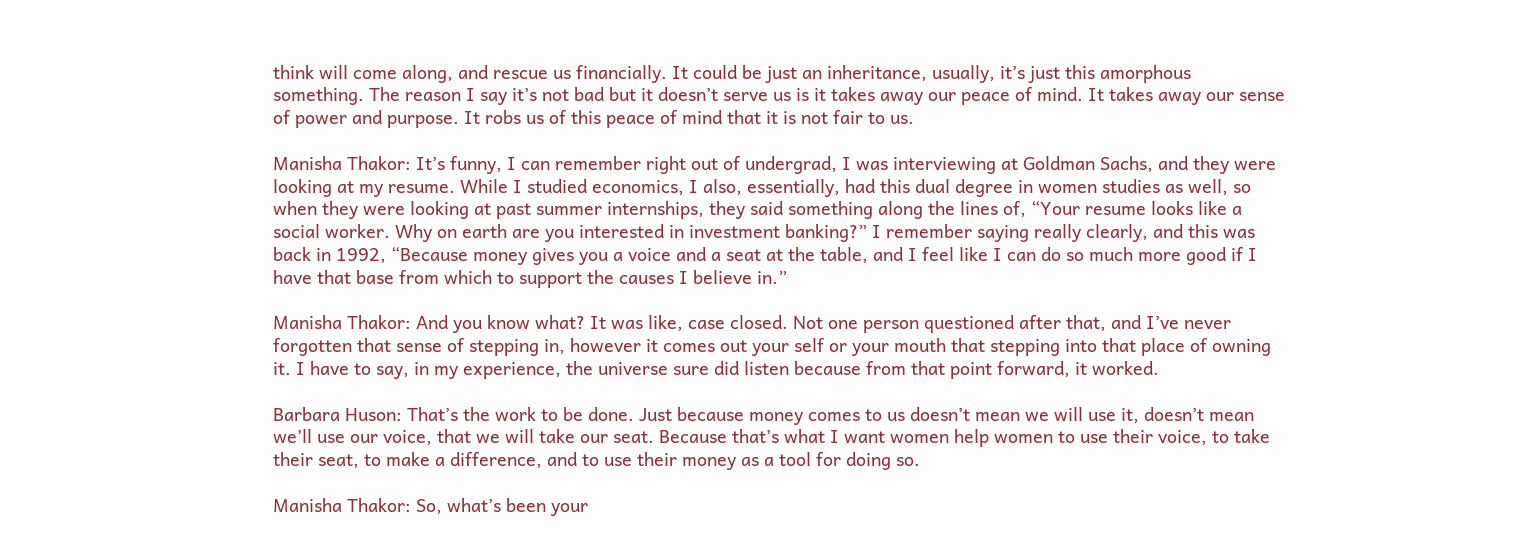think will come along, and rescue us financially. It could be just an inheritance, usually, it’s just this amorphous something. The reason I say it’s not bad but it doesn’t serve us is it takes away our peace of mind. It takes away our sense of power and purpose. It robs us of this peace of mind that it is not fair to us.

Manisha Thakor: It’s funny, I can remember right out of undergrad, I was interviewing at Goldman Sachs, and they were looking at my resume. While I studied economics, I also, essentially, had this dual degree in women studies as well, so when they were looking at past summer internships, they said something along the lines of, “Your resume looks like a social worker. Why on earth are you interested in investment banking?” I remember saying really clearly, and this was back in 1992, “Because money gives you a voice and a seat at the table, and I feel like I can do so much more good if I have that base from which to support the causes I believe in.”

Manisha Thakor: And you know what? It was like, case closed. Not one person questioned after that, and I’ve never forgotten that sense of stepping in, however it comes out your self or your mouth that stepping into that place of owning it. I have to say, in my experience, the universe sure did listen because from that point forward, it worked.

Barbara Huson: That’s the work to be done. Just because money comes to us doesn’t mean we will use it, doesn’t mean we’ll use our voice, that we will take our seat. Because that’s what I want women help women to use their voice, to take their seat, to make a difference, and to use their money as a tool for doing so.

Manisha Thakor: So, what’s been your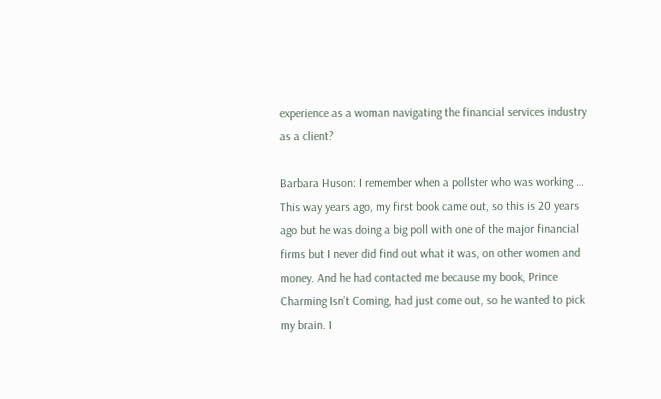experience as a woman navigating the financial services industry as a client?

Barbara Huson: I remember when a pollster who was working … This way years ago, my first book came out, so this is 20 years ago but he was doing a big poll with one of the major financial firms but I never did find out what it was, on other women and money. And he had contacted me because my book, Prince Charming Isn’t Coming, had just come out, so he wanted to pick my brain. I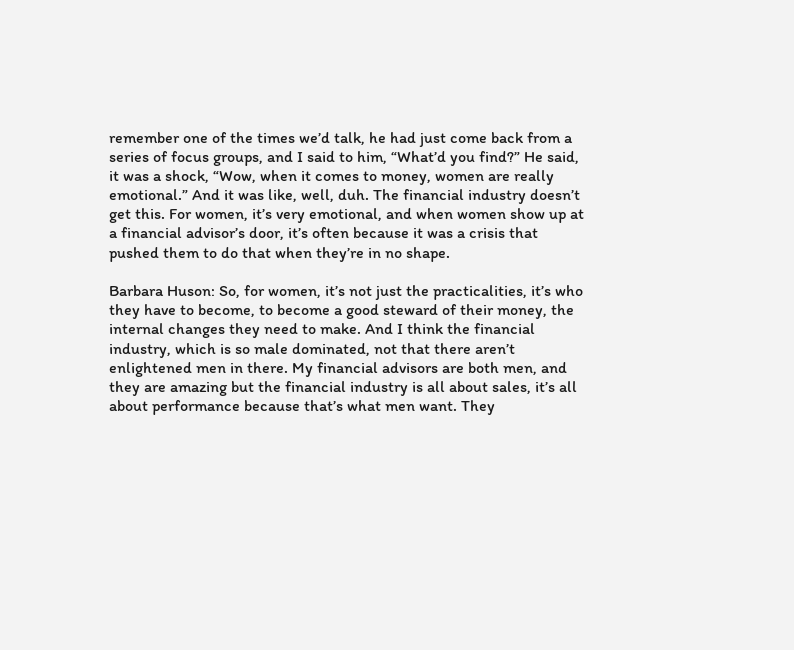remember one of the times we’d talk, he had just come back from a series of focus groups, and I said to him, “What’d you find?” He said, it was a shock, “Wow, when it comes to money, women are really emotional.” And it was like, well, duh. The financial industry doesn’t get this. For women, it’s very emotional, and when women show up at a financial advisor’s door, it’s often because it was a crisis that pushed them to do that when they’re in no shape.

Barbara Huson: So, for women, it’s not just the practicalities, it’s who they have to become, to become a good steward of their money, the internal changes they need to make. And I think the financial industry, which is so male dominated, not that there aren’t enlightened men in there. My financial advisors are both men, and they are amazing but the financial industry is all about sales, it’s all about performance because that’s what men want. They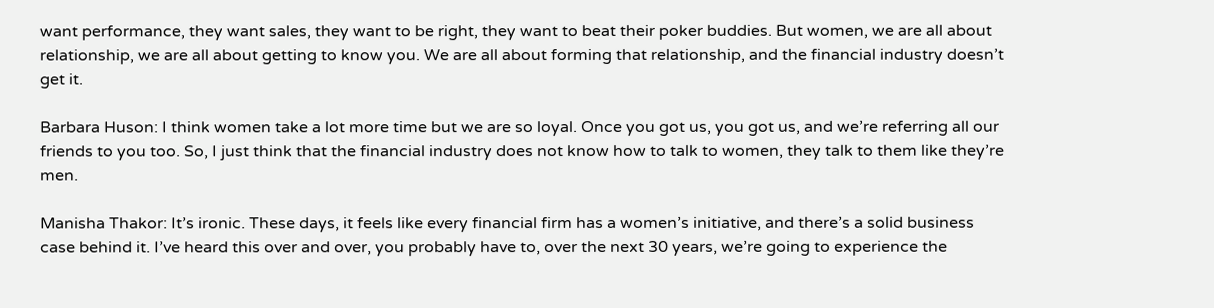want performance, they want sales, they want to be right, they want to beat their poker buddies. But women, we are all about relationship, we are all about getting to know you. We are all about forming that relationship, and the financial industry doesn’t get it.

Barbara Huson: I think women take a lot more time but we are so loyal. Once you got us, you got us, and we’re referring all our friends to you too. So, I just think that the financial industry does not know how to talk to women, they talk to them like they’re men.

Manisha Thakor: It’s ironic. These days, it feels like every financial firm has a women’s initiative, and there’s a solid business case behind it. I’ve heard this over and over, you probably have to, over the next 30 years, we’re going to experience the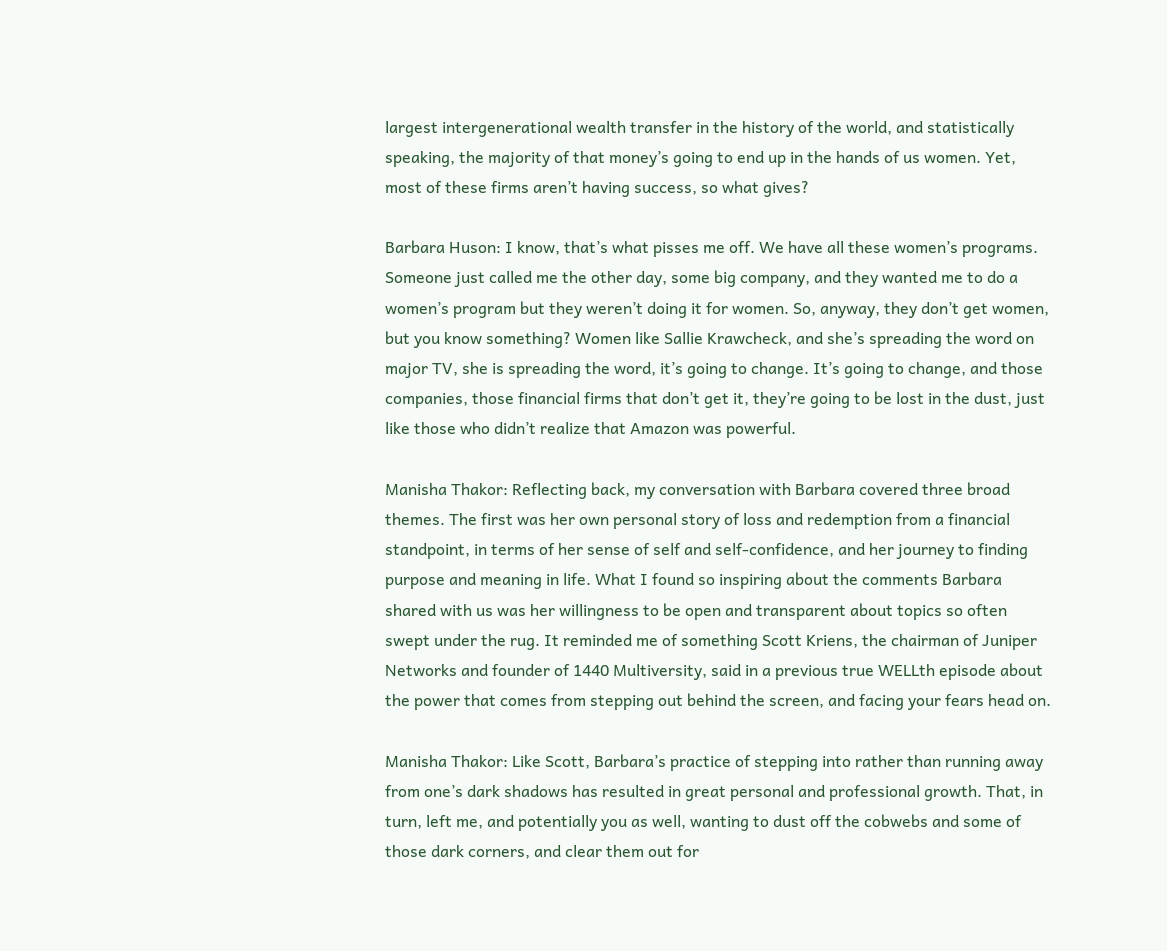largest intergenerational wealth transfer in the history of the world, and statistically speaking, the majority of that money’s going to end up in the hands of us women. Yet, most of these firms aren’t having success, so what gives?

Barbara Huson: I know, that’s what pisses me off. We have all these women’s programs. Someone just called me the other day, some big company, and they wanted me to do a women’s program but they weren’t doing it for women. So, anyway, they don’t get women, but you know something? Women like Sallie Krawcheck, and she’s spreading the word on major TV, she is spreading the word, it’s going to change. It’s going to change, and those companies, those financial firms that don’t get it, they’re going to be lost in the dust, just like those who didn’t realize that Amazon was powerful.

Manisha Thakor: Reflecting back, my conversation with Barbara covered three broad themes. The first was her own personal story of loss and redemption from a financial standpoint, in terms of her sense of self and self-confidence, and her journey to finding purpose and meaning in life. What I found so inspiring about the comments Barbara shared with us was her willingness to be open and transparent about topics so often swept under the rug. It reminded me of something Scott Kriens, the chairman of Juniper Networks and founder of 1440 Multiversity, said in a previous true WELLth episode about the power that comes from stepping out behind the screen, and facing your fears head on.

Manisha Thakor: Like Scott, Barbara’s practice of stepping into rather than running away from one’s dark shadows has resulted in great personal and professional growth. That, in turn, left me, and potentially you as well, wanting to dust off the cobwebs and some of those dark corners, and clear them out for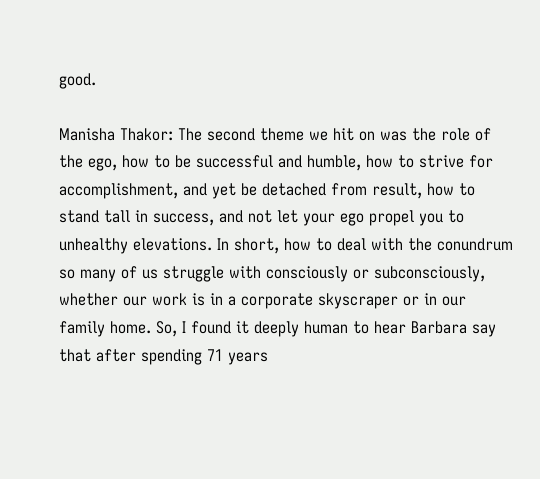good.

Manisha Thakor: The second theme we hit on was the role of the ego, how to be successful and humble, how to strive for accomplishment, and yet be detached from result, how to stand tall in success, and not let your ego propel you to unhealthy elevations. In short, how to deal with the conundrum so many of us struggle with consciously or subconsciously, whether our work is in a corporate skyscraper or in our family home. So, I found it deeply human to hear Barbara say that after spending 71 years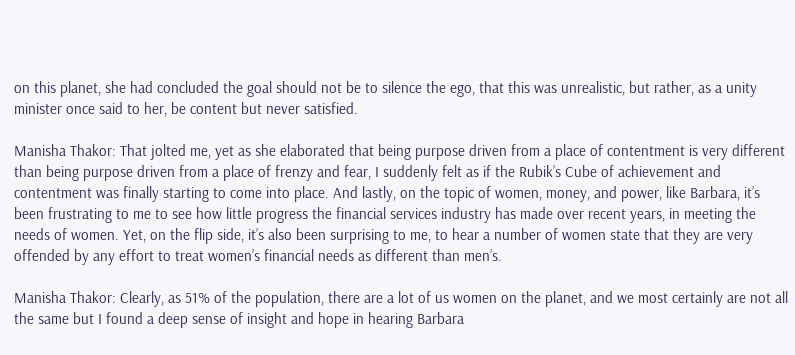on this planet, she had concluded the goal should not be to silence the ego, that this was unrealistic, but rather, as a unity minister once said to her, be content but never satisfied.

Manisha Thakor: That jolted me, yet as she elaborated that being purpose driven from a place of contentment is very different than being purpose driven from a place of frenzy and fear, I suddenly felt as if the Rubik’s Cube of achievement and contentment was finally starting to come into place. And lastly, on the topic of women, money, and power, like Barbara, it’s been frustrating to me to see how little progress the financial services industry has made over recent years, in meeting the needs of women. Yet, on the flip side, it’s also been surprising to me, to hear a number of women state that they are very offended by any effort to treat women’s financial needs as different than men’s.

Manisha Thakor: Clearly, as 51% of the population, there are a lot of us women on the planet, and we most certainly are not all the same but I found a deep sense of insight and hope in hearing Barbara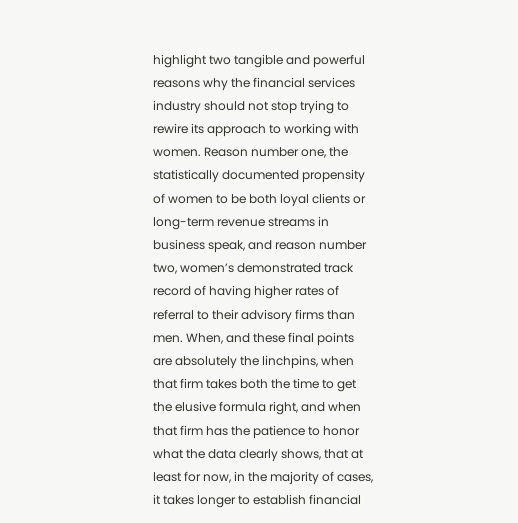highlight two tangible and powerful reasons why the financial services industry should not stop trying to rewire its approach to working with women. Reason number one, the statistically documented propensity of women to be both loyal clients or long-term revenue streams in business speak, and reason number two, women’s demonstrated track record of having higher rates of referral to their advisory firms than men. When, and these final points are absolutely the linchpins, when that firm takes both the time to get the elusive formula right, and when that firm has the patience to honor what the data clearly shows, that at least for now, in the majority of cases, it takes longer to establish financial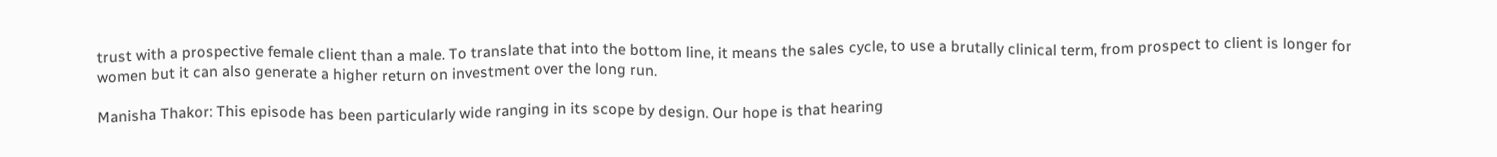trust with a prospective female client than a male. To translate that into the bottom line, it means the sales cycle, to use a brutally clinical term, from prospect to client is longer for women but it can also generate a higher return on investment over the long run.

Manisha Thakor: This episode has been particularly wide ranging in its scope by design. Our hope is that hearing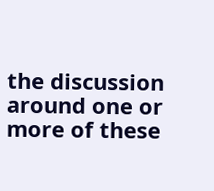the discussion around one or more of these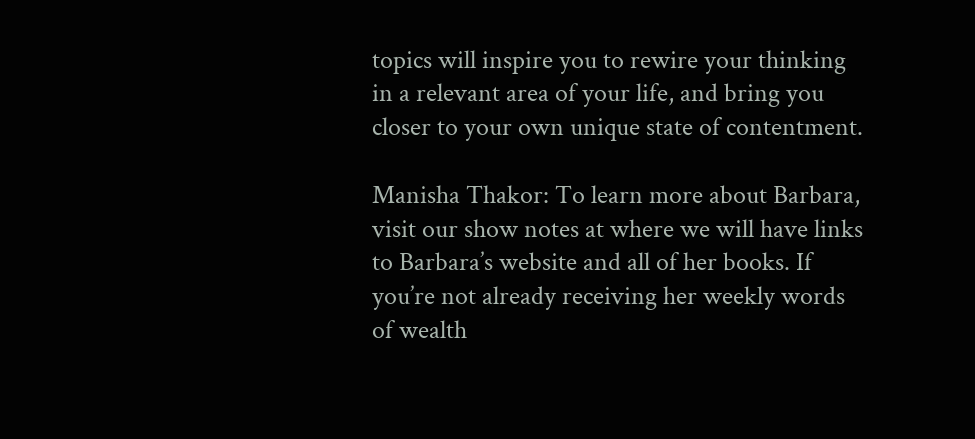topics will inspire you to rewire your thinking in a relevant area of your life, and bring you closer to your own unique state of contentment.

Manisha Thakor: To learn more about Barbara, visit our show notes at where we will have links to Barbara’s website and all of her books. If you’re not already receiving her weekly words of wealth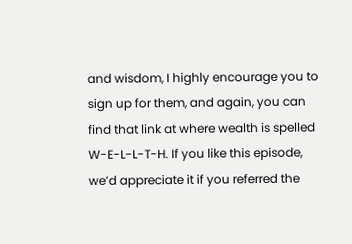and wisdom, I highly encourage you to sign up for them, and again, you can find that link at where wealth is spelled W-E-L-L-T-H. If you like this episode, we’d appreciate it if you referred the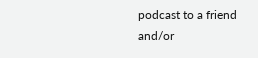podcast to a friend and/or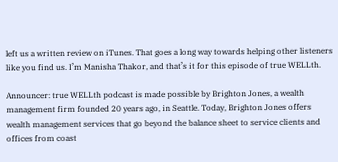left us a written review on iTunes. That goes a long way towards helping other listeners like you find us. I’m Manisha Thakor, and that’s it for this episode of true WELLth.

Announcer: true WELLth podcast is made possible by Brighton Jones, a wealth management firm founded 20 years ago, in Seattle. Today, Brighton Jones offers wealth management services that go beyond the balance sheet to service clients and offices from coast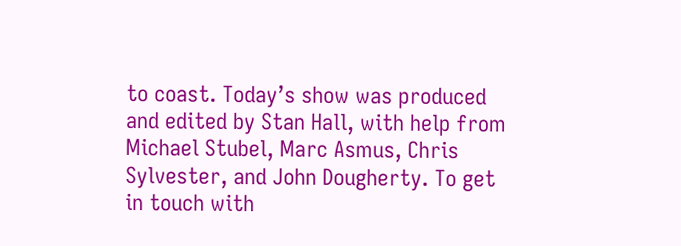to coast. Today’s show was produced and edited by Stan Hall, with help from Michael Stubel, Marc Asmus, Chris Sylvester, and John Dougherty. To get in touch with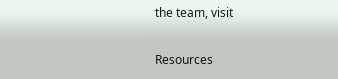the team, visit

Resources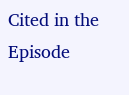Cited in the Episode